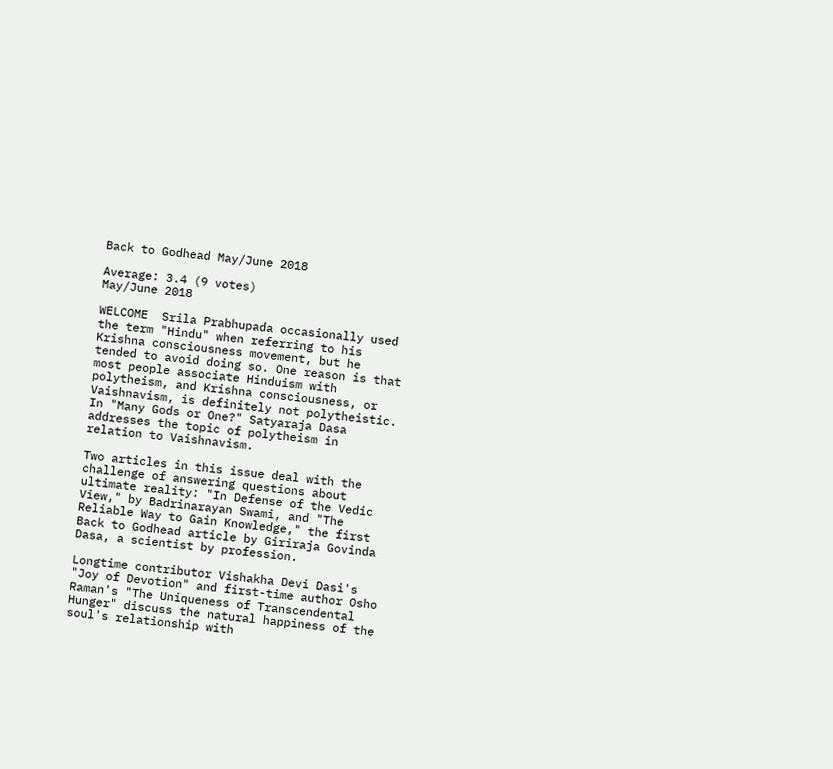Back to Godhead May/June 2018

Average: 3.4 (9 votes)
May/June 2018

WELCOME  Srila Prabhupada occasionally used the term "Hindu" when referring to his Krishna consciousness movement, but he tended to avoid doing so. One reason is that most people associate Hinduism with polytheism, and Krishna consciousness, or Vaishnavism, is definitely not polytheistic. In "Many Gods or One?" Satyaraja Dasa addresses the topic of polytheism in relation to Vaishnavism.

Two articles in this issue deal with the challenge of answering questions about ultimate reality: "In Defense of the Vedic View," by Badrinarayan Swami, and "The Reliable Way to Gain Knowledge," the first Back to Godhead article by Giriraja Govinda Dasa, a scientist by profession.

Longtime contributor Vishakha Devi Dasi's "Joy of Devotion" and first-time author Osho Raman's "The Uniqueness of Transcendental Hunger" discuss the natural happiness of the soul's relationship with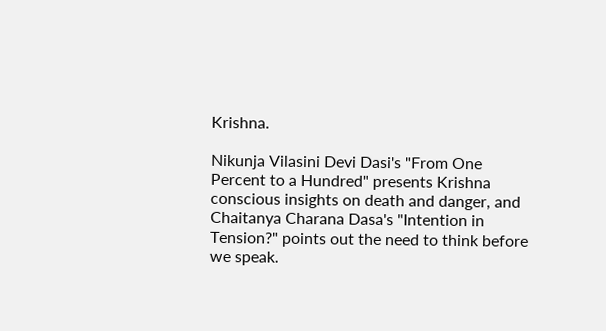Krishna.

Nikunja Vilasini Devi Dasi's "From One Percent to a Hundred" presents Krishna conscious insights on death and danger, and Chaitanya Charana Dasa's "Intention in Tension?" points out the need to think before we speak.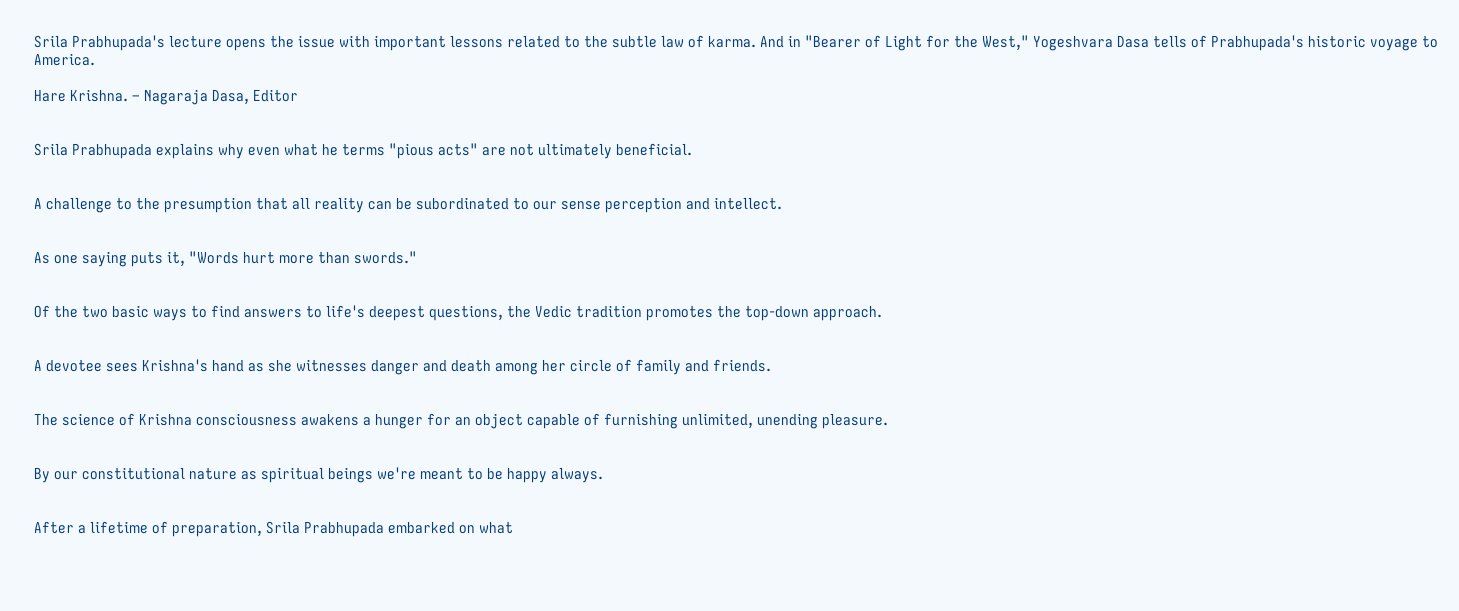Srila Prabhupada's lecture opens the issue with important lessons related to the subtle law of karma. And in "Bearer of Light for the West," Yogeshvara Dasa tells of Prabhupada's historic voyage to America.

Hare Krishna. – Nagaraja Dasa, Editor


Srila Prabhupada explains why even what he terms "pious acts" are not ultimately beneficial.


A challenge to the presumption that all reality can be subordinated to our sense perception and intellect.


As one saying puts it, "Words hurt more than swords."


Of the two basic ways to find answers to life's deepest questions, the Vedic tradition promotes the top-down approach.


A devotee sees Krishna's hand as she witnesses danger and death among her circle of family and friends.


The science of Krishna consciousness awakens a hunger for an object capable of furnishing unlimited, unending pleasure.


By our constitutional nature as spiritual beings we're meant to be happy always.


After a lifetime of preparation, Srila Prabhupada embarked on what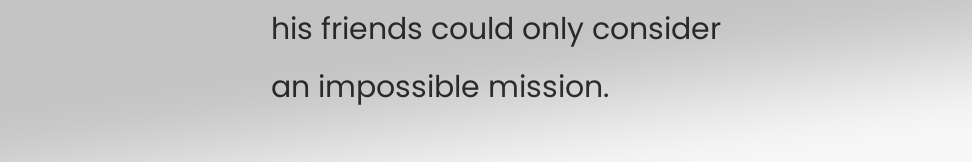his friends could only consider an impossible mission.